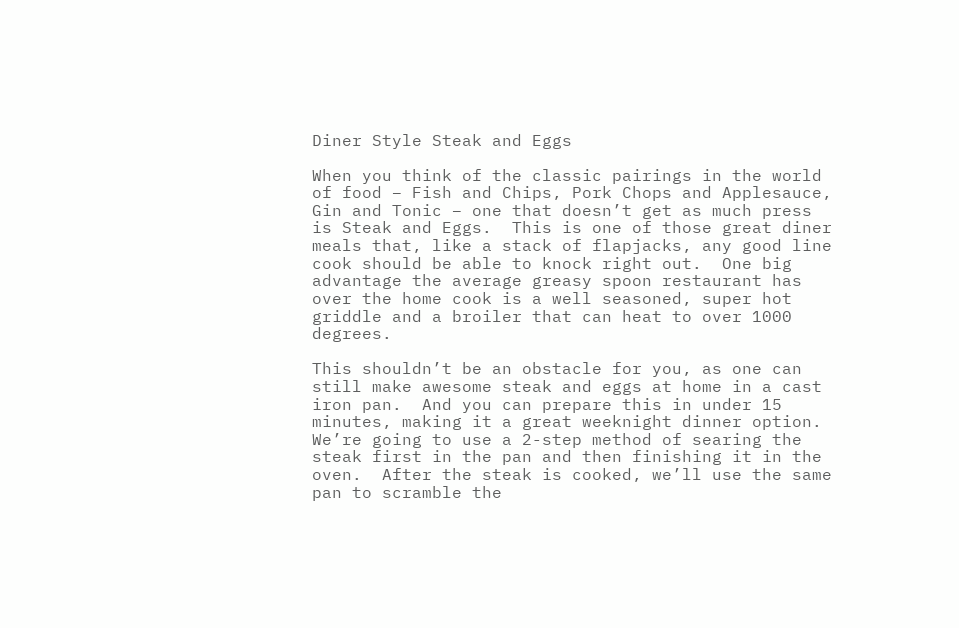Diner Style Steak and Eggs

When you think of the classic pairings in the world of food – Fish and Chips, Pork Chops and Applesauce, Gin and Tonic – one that doesn’t get as much press is Steak and Eggs.  This is one of those great diner meals that, like a stack of flapjacks, any good line cook should be able to knock right out.  One big advantage the average greasy spoon restaurant has over the home cook is a well seasoned, super hot griddle and a broiler that can heat to over 1000 degrees.

This shouldn’t be an obstacle for you, as one can still make awesome steak and eggs at home in a cast iron pan.  And you can prepare this in under 15 minutes, making it a great weeknight dinner option.  We’re going to use a 2-step method of searing the steak first in the pan and then finishing it in the oven.  After the steak is cooked, we’ll use the same pan to scramble the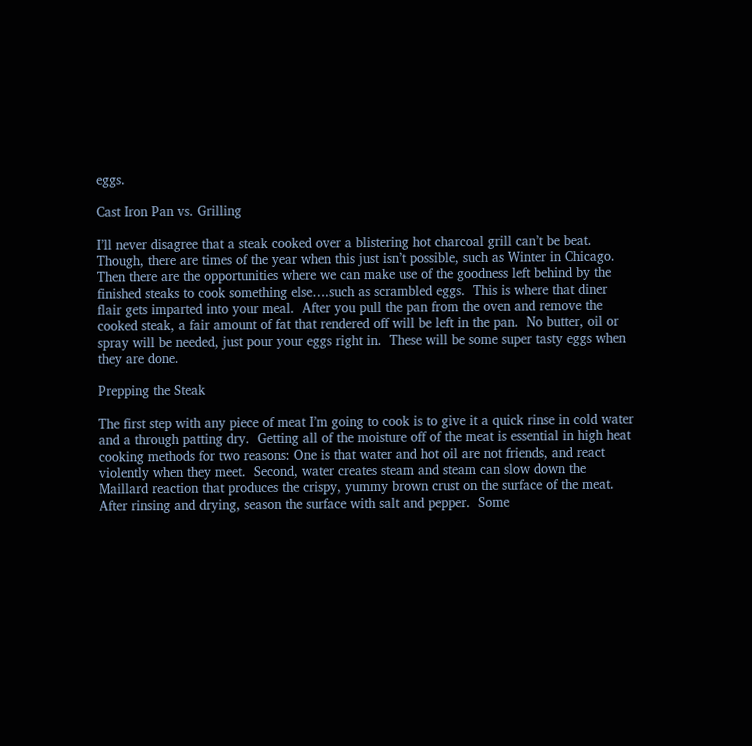eggs.

Cast Iron Pan vs. Grilling

I’ll never disagree that a steak cooked over a blistering hot charcoal grill can’t be beat.  Though, there are times of the year when this just isn’t possible, such as Winter in Chicago.  Then there are the opportunities where we can make use of the goodness left behind by the finished steaks to cook something else….such as scrambled eggs.  This is where that diner flair gets imparted into your meal.  After you pull the pan from the oven and remove the cooked steak, a fair amount of fat that rendered off will be left in the pan.  No butter, oil or spray will be needed, just pour your eggs right in.  These will be some super tasty eggs when they are done.

Prepping the Steak

The first step with any piece of meat I’m going to cook is to give it a quick rinse in cold water and a through patting dry.  Getting all of the moisture off of the meat is essential in high heat cooking methods for two reasons: One is that water and hot oil are not friends, and react violently when they meet.  Second, water creates steam and steam can slow down the Maillard reaction that produces the crispy, yummy brown crust on the surface of the meat.
After rinsing and drying, season the surface with salt and pepper.  Some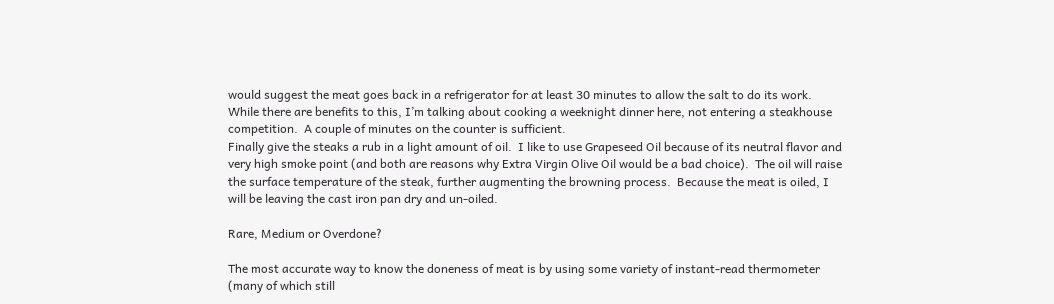would suggest the meat goes back in a refrigerator for at least 30 minutes to allow the salt to do its work.  While there are benefits to this, I’m talking about cooking a weeknight dinner here, not entering a steakhouse competition.  A couple of minutes on the counter is sufficient.
Finally give the steaks a rub in a light amount of oil.  I like to use Grapeseed Oil because of its neutral flavor and very high smoke point (and both are reasons why Extra Virgin Olive Oil would be a bad choice).  The oil will raise the surface temperature of the steak, further augmenting the browning process.  Because the meat is oiled, I will be leaving the cast iron pan dry and un-oiled.

Rare, Medium or Overdone?

The most accurate way to know the doneness of meat is by using some variety of instant-read thermometer (many of which still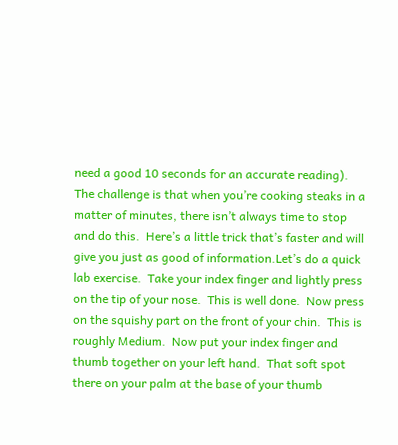need a good 10 seconds for an accurate reading). The challenge is that when you’re cooking steaks in a matter of minutes, there isn’t always time to stop and do this.  Here’s a little trick that’s faster and will give you just as good of information.Let’s do a quick lab exercise.  Take your index finger and lightly press on the tip of your nose.  This is well done.  Now press on the squishy part on the front of your chin.  This is roughly Medium.  Now put your index finger and thumb together on your left hand.  That soft spot there on your palm at the base of your thumb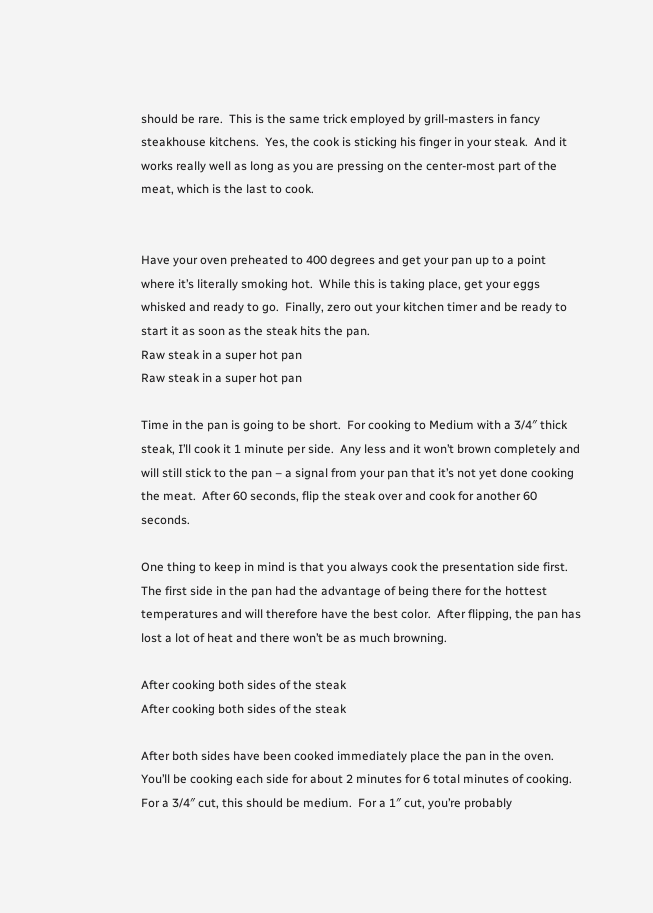should be rare.  This is the same trick employed by grill-masters in fancy steakhouse kitchens.  Yes, the cook is sticking his finger in your steak.  And it works really well as long as you are pressing on the center-most part of the meat, which is the last to cook.


Have your oven preheated to 400 degrees and get your pan up to a point where it’s literally smoking hot.  While this is taking place, get your eggs whisked and ready to go.  Finally, zero out your kitchen timer and be ready to start it as soon as the steak hits the pan.
Raw steak in a super hot pan
Raw steak in a super hot pan

Time in the pan is going to be short.  For cooking to Medium with a 3/4″ thick steak, I’ll cook it 1 minute per side.  Any less and it won’t brown completely and will still stick to the pan – a signal from your pan that it’s not yet done cooking the meat.  After 60 seconds, flip the steak over and cook for another 60 seconds.

One thing to keep in mind is that you always cook the presentation side first.  The first side in the pan had the advantage of being there for the hottest temperatures and will therefore have the best color.  After flipping, the pan has lost a lot of heat and there won’t be as much browning.

After cooking both sides of the steak
After cooking both sides of the steak

After both sides have been cooked immediately place the pan in the oven. You’ll be cooking each side for about 2 minutes for 6 total minutes of cooking.  For a 3/4″ cut, this should be medium.  For a 1″ cut, you’re probably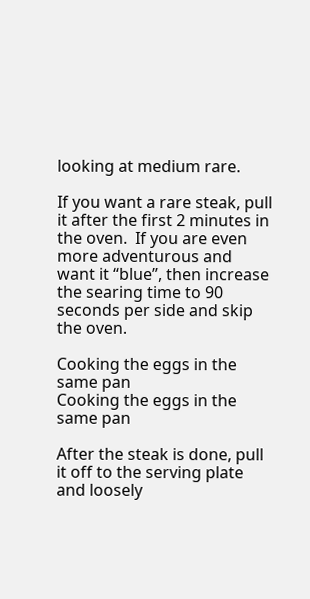looking at medium rare.

If you want a rare steak, pull it after the first 2 minutes in the oven.  If you are even more adventurous and want it “blue”, then increase the searing time to 90 seconds per side and skip the oven.

Cooking the eggs in the same pan
Cooking the eggs in the same pan

After the steak is done, pull it off to the serving plate and loosely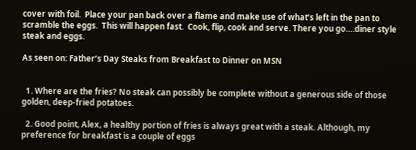cover with foil.  Place your pan back over a flame and make use of what’s left in the pan to scramble the eggs.  This will happen fast.  Cook, flip, cook and serve. There you go….diner style steak and eggs.

As seen on: Father’s Day Steaks from Breakfast to Dinner on MSN


  1. Where are the fries? No steak can possibly be complete without a generous side of those golden, deep-fried potatoes.

  2. Good point, Alex, a healthy portion of fries is always great with a steak. Although, my preference for breakfast is a couple of eggs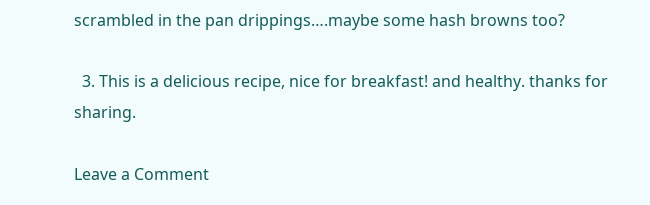scrambled in the pan drippings….maybe some hash browns too?

  3. This is a delicious recipe, nice for breakfast! and healthy. thanks for sharing.

Leave a Comment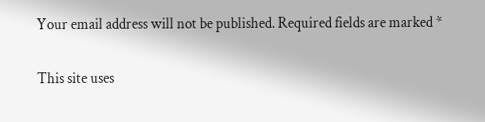Your email address will not be published. Required fields are marked *


This site uses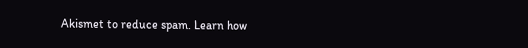Akismet to reduce spam. Learn how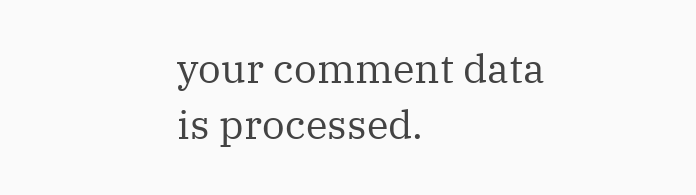your comment data is processed.